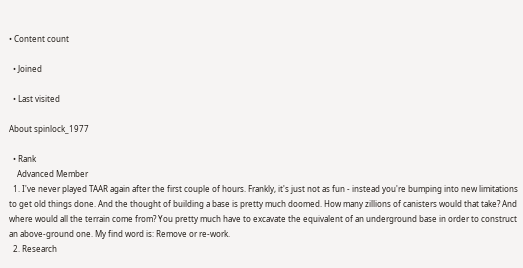• Content count

  • Joined

  • Last visited

About spinlock_1977

  • Rank
    Advanced Member
  1. I've never played TAAR again after the first couple of hours. Frankly, it's just not as fun - instead you're bumping into new limitations to get old things done. And the thought of building a base is pretty much doomed. How many zillions of canisters would that take? And where would all the terrain come from? You pretty much have to excavate the equivalent of an underground base in order to construct an above-ground one. My find word is: Remove or re-work.
  2. Research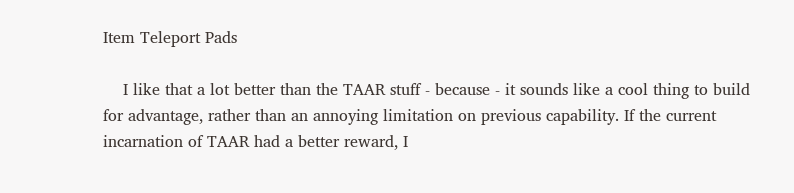Item Teleport Pads

    I like that a lot better than the TAAR stuff - because - it sounds like a cool thing to build for advantage, rather than an annoying limitation on previous capability. If the current incarnation of TAAR had a better reward, I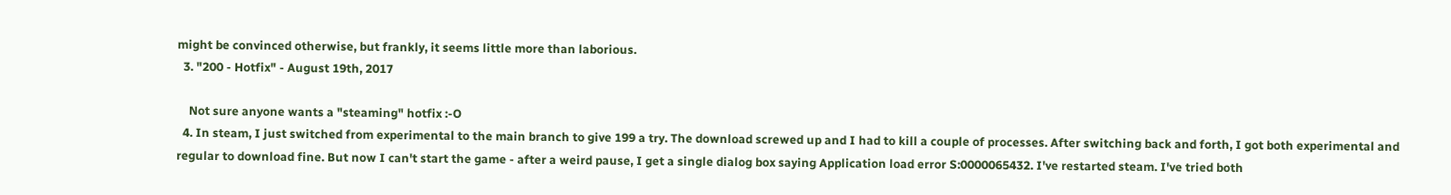might be convinced otherwise, but frankly, it seems little more than laborious.
  3. "200 - Hotfix" - August 19th, 2017

    Not sure anyone wants a "steaming" hotfix :-O
  4. In steam, I just switched from experimental to the main branch to give 199 a try. The download screwed up and I had to kill a couple of processes. After switching back and forth, I got both experimental and regular to download fine. But now I can't start the game - after a weird pause, I get a single dialog box saying Application load error S:0000065432. I've restarted steam. I've tried both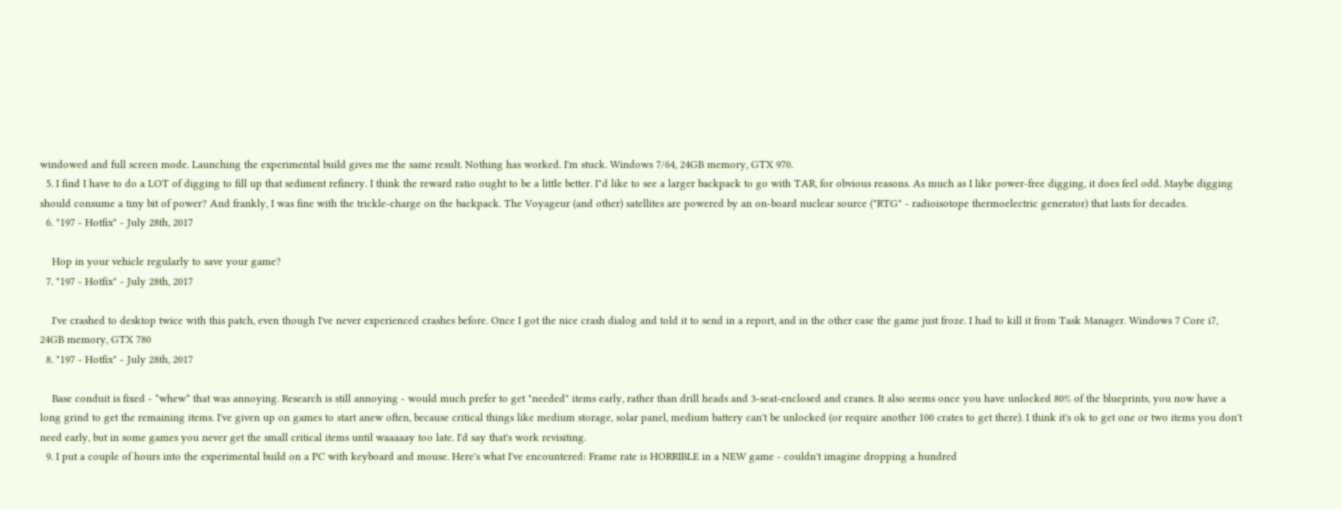windowed and full screen mode. Launching the experimental build gives me the same result. Nothing has worked. I'm stuck. Windows 7/64, 24GB memory, GTX 970.
  5. I find I have to do a LOT of digging to fill up that sediment refinery. I think the reward ratio ought to be a little better. I"d like to see a larger backpack to go with TAR, for obvious reasons. As much as I like power-free digging, it does feel odd. Maybe digging should consume a tiny bit of power? And frankly, I was fine with the trickle-charge on the backpack. The Voyageur (and other) satellites are powered by an on-board nuclear source ("RTG" - radioisotope thermoelectric generator) that lasts for decades.
  6. "197 - Hotfix" - July 28th, 2017

    Hop in your vehicle regularly to save your game?
  7. "197 - Hotfix" - July 28th, 2017

    I've crashed to desktop twice with this patch, even though I've never experienced crashes before. Once I got the nice crash dialog and told it to send in a report, and in the other case the game just froze. I had to kill it from Task Manager. Windows 7 Core i7, 24GB memory, GTX 780
  8. "197 - Hotfix" - July 28th, 2017

    Base conduit is fixed - *whew* that was annoying. Research is still annoying - would much prefer to get "needed" items early, rather than drill heads and 3-seat-enclosed and cranes. It also seems once you have unlocked 80% of the blueprints, you now have a long grind to get the remaining items. I've given up on games to start anew often, because critical things like medium storage, solar panel, medium battery can't be unlocked (or require another 100 crates to get there). I think it's ok to get one or two items you don't need early, but in some games you never get the small critical items until waaaaay too late. I'd say that's work revisiting.
  9. I put a couple of hours into the experimental build on a PC with keyboard and mouse. Here's what I've encountered: Frame rate is HORRIBLE in a NEW game - couldn't imagine dropping a hundred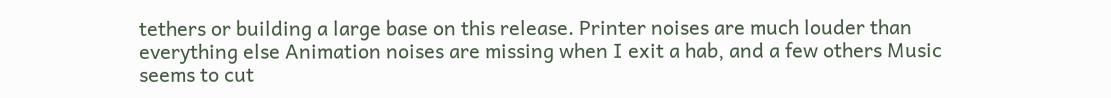tethers or building a large base on this release. Printer noises are much louder than everything else Animation noises are missing when I exit a hab, and a few others Music seems to cut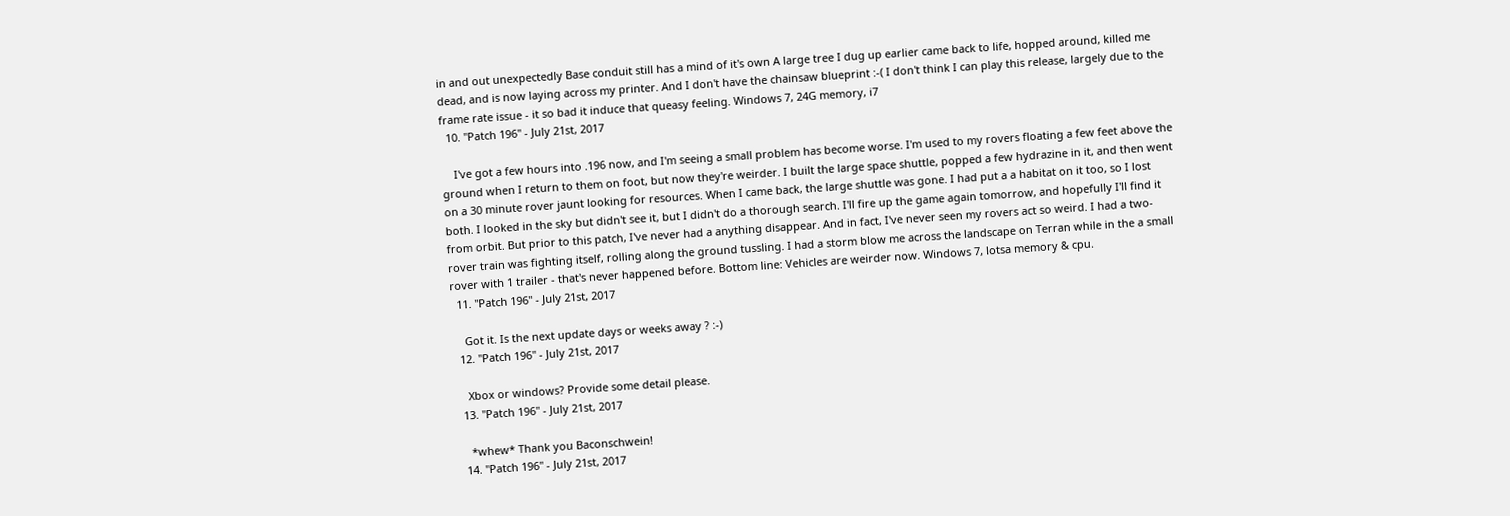in and out unexpectedly Base conduit still has a mind of it's own A large tree I dug up earlier came back to life, hopped around, killed me dead, and is now laying across my printer. And I don't have the chainsaw blueprint :-( I don't think I can play this release, largely due to the frame rate issue - it so bad it induce that queasy feeling. Windows 7, 24G memory, i7
  10. "Patch 196" - July 21st, 2017

    I've got a few hours into .196 now, and I'm seeing a small problem has become worse. I'm used to my rovers floating a few feet above the ground when I return to them on foot, but now they're weirder. I built the large space shuttle, popped a few hydrazine in it, and then went on a 30 minute rover jaunt looking for resources. When I came back, the large shuttle was gone. I had put a a habitat on it too, so I lost both. I looked in the sky but didn't see it, but I didn't do a thorough search. I'll fire up the game again tomorrow, and hopefully I'll find it from orbit. But prior to this patch, I've never had a anything disappear. And in fact, I've never seen my rovers act so weird. I had a two-rover train was fighting itself, rolling along the ground tussling. I had a storm blow me across the landscape on Terran while in the a small rover with 1 trailer - that's never happened before. Bottom line: Vehicles are weirder now. Windows 7, lotsa memory & cpu.
  11. "Patch 196" - July 21st, 2017

    Got it. Is the next update days or weeks away ? :-)
  12. "Patch 196" - July 21st, 2017

    Xbox or windows? Provide some detail please.
  13. "Patch 196" - July 21st, 2017

    *whew* Thank you Baconschwein!
  14. "Patch 196" - July 21st, 2017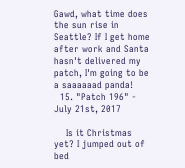Gawd, what time does the sun rise in Seattle? If I get home after work and Santa hasn't delivered my patch, I'm going to be a saaaaaad panda!
  15. "Patch 196" - July 21st, 2017

    Is it Christmas yet? I jumped out of bed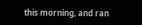this morning, and ran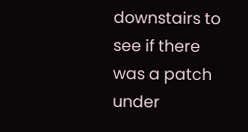downstairs to see if there was a patch under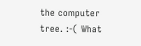the computer tree. :-( What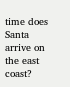time does Santa arrive on the east coast?